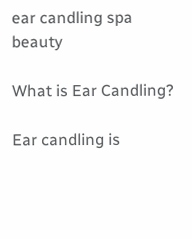ear candling spa beauty

What is Ear Candling?

Ear candling is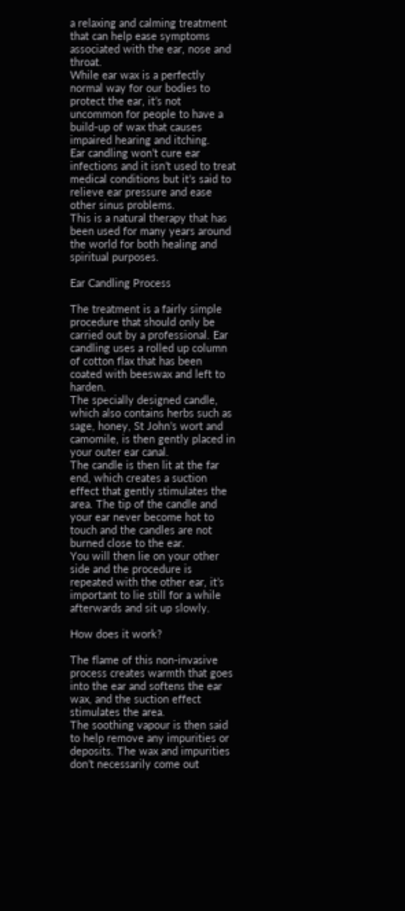a relaxing and calming treatment that can help ease symptoms associated with the ear, nose and throat.
While ear wax is a perfectly normal way for our bodies to protect the ear, it’s not uncommon for people to have a build-up of wax that causes impaired hearing and itching.
Ear candling won’t cure ear infections and it isn’t used to treat medical conditions but it’s said to relieve ear pressure and ease other sinus problems.
This is a natural therapy that has been used for many years around the world for both healing and spiritual purposes.

Ear Candling Process

The treatment is a fairly simple procedure that should only be carried out by a professional. Ear candling uses a rolled up column of cotton flax that has been coated with beeswax and left to harden.
The specially designed candle, which also contains herbs such as sage, honey, St John’s wort and camomile, is then gently placed in your outer ear canal.
The candle is then lit at the far end, which creates a suction effect that gently stimulates the area. The tip of the candle and your ear never become hot to touch and the candles are not burned close to the ear.
You will then lie on your other side and the procedure is repeated with the other ear, it’s important to lie still for a while afterwards and sit up slowly.

How does it work?

The flame of this non-invasive process creates warmth that goes into the ear and softens the ear wax, and the suction effect stimulates the area.
The soothing vapour is then said to help remove any impurities or deposits. The wax and impurities don’t necessarily come out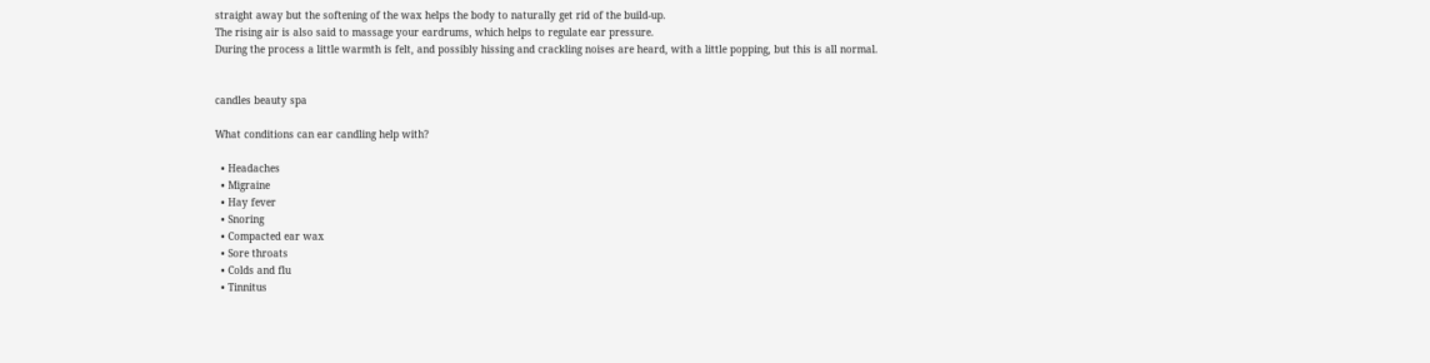straight away but the softening of the wax helps the body to naturally get rid of the build-up.
The rising air is also said to massage your eardrums, which helps to regulate ear pressure.
During the process a little warmth is felt, and possibly hissing and crackling noises are heard, with a little popping, but this is all normal.


candles beauty spa

What conditions can ear candling help with?

  • Headaches
  • Migraine
  • Hay fever
  • Snoring
  • Compacted ear wax
  • Sore throats
  • Colds and flu
  • Tinnitus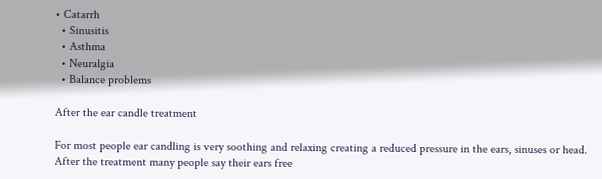• Catarrh
  • Sinusitis
  • Asthma
  • Neuralgia
  • Balance problems

After the ear candle treatment

For most people ear candling is very soothing and relaxing creating a reduced pressure in the ears, sinuses or head.
After the treatment many people say their ears free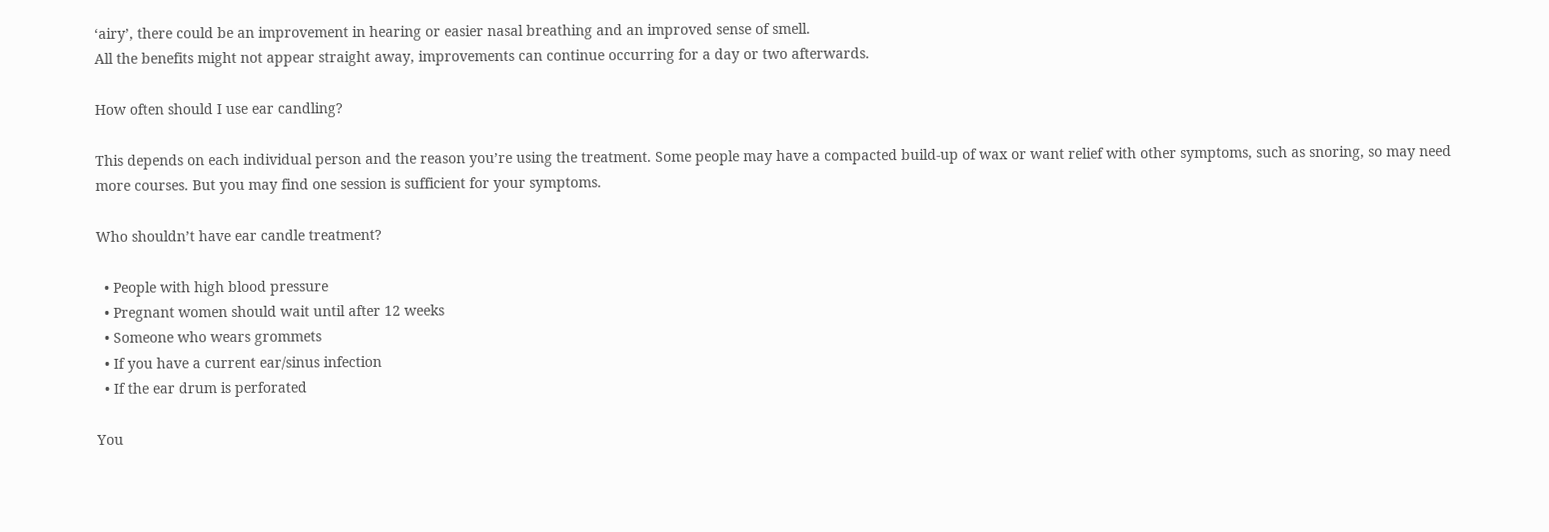‘airy’, there could be an improvement in hearing or easier nasal breathing and an improved sense of smell.
All the benefits might not appear straight away, improvements can continue occurring for a day or two afterwards.

How often should I use ear candling?

This depends on each individual person and the reason you’re using the treatment. Some people may have a compacted build-up of wax or want relief with other symptoms, such as snoring, so may need more courses. But you may find one session is sufficient for your symptoms.

Who shouldn’t have ear candle treatment?

  • People with high blood pressure
  • Pregnant women should wait until after 12 weeks
  • Someone who wears grommets
  • If you have a current ear/sinus infection
  • If the ear drum is perforated

You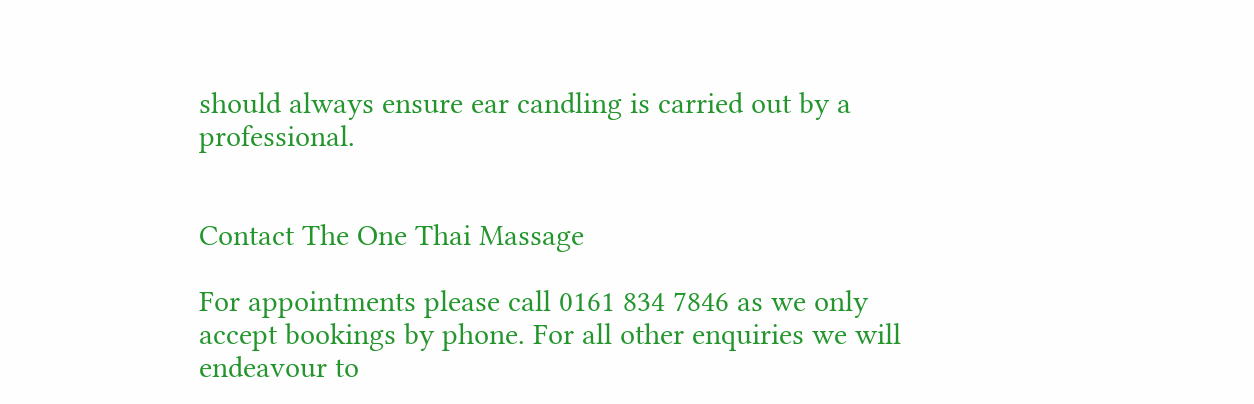should always ensure ear candling is carried out by a professional.


Contact The One Thai Massage

For appointments please call 0161 834 7846 as we only accept bookings by phone. For all other enquiries we will endeavour to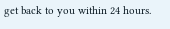get back to you within 24 hours.